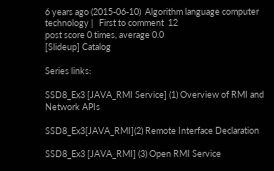6 years ago (2015-06-10)  Algorithm language computer technology |   First to comment  12
post score 0 times, average 0.0
[Slideup] Catalog

Series links:

SSD8_Ex3 [JAVA_RMI Service] (1) Overview of RMI and Network APIs

SSD8_Ex3[JAVA_RMI](2) Remote Interface Declaration

SSD8_Ex3 [JAVA_RMI] (3) Open RMI Service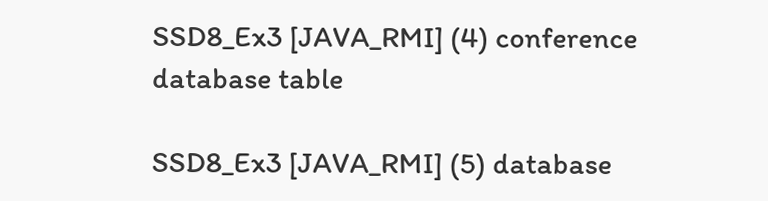SSD8_Ex3 [JAVA_RMI] (4) conference database table

SSD8_Ex3 [JAVA_RMI] (5) database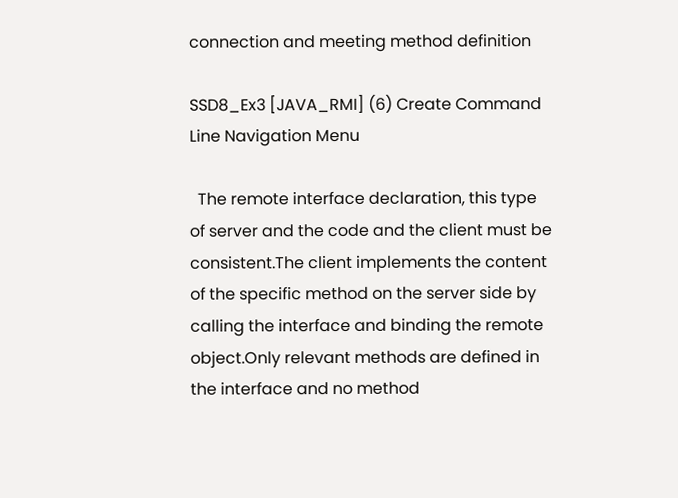connection and meeting method definition

SSD8_Ex3 [JAVA_RMI] (6) Create Command Line Navigation Menu

  The remote interface declaration, this type of server and the code and the client must be consistent.The client implements the content of the specific method on the server side by calling the interface and binding the remote object.Only relevant methods are defined in the interface and no method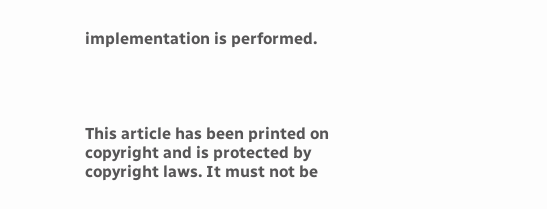implementation is performed.




This article has been printed on copyright and is protected by copyright laws. It must not be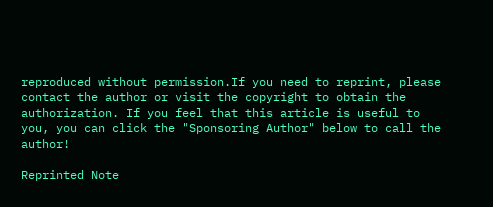reproduced without permission.If you need to reprint, please contact the author or visit the copyright to obtain the authorization. If you feel that this article is useful to you, you can click the "Sponsoring Author" below to call the author!

Reprinted Note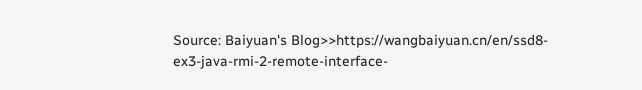Source: Baiyuan's Blog>>https://wangbaiyuan.cn/en/ssd8-ex3-java-rmi-2-remote-interface-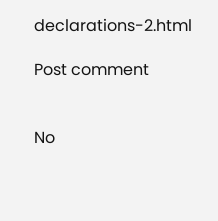declarations-2.html

Post comment


No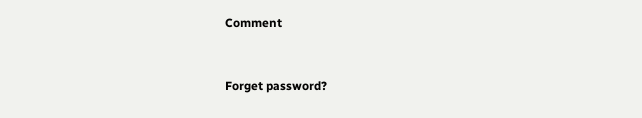Comment


Forget password?